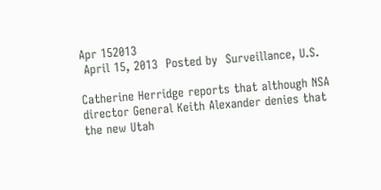Apr 152013
 April 15, 2013  Posted by  Surveillance, U.S.

Catherine Herridge reports that although NSA director General Keith Alexander denies that the new Utah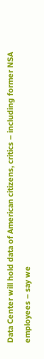Data Center will hold data of American citizens, critics – including former NSA employees – say we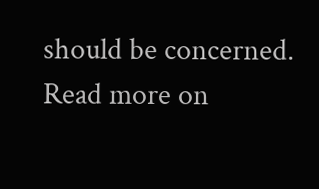should be concerned. Read more on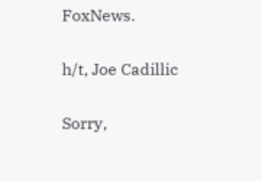FoxNews.

h/t, Joe Cadillic

Sorry,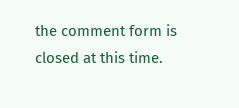the comment form is closed at this time.